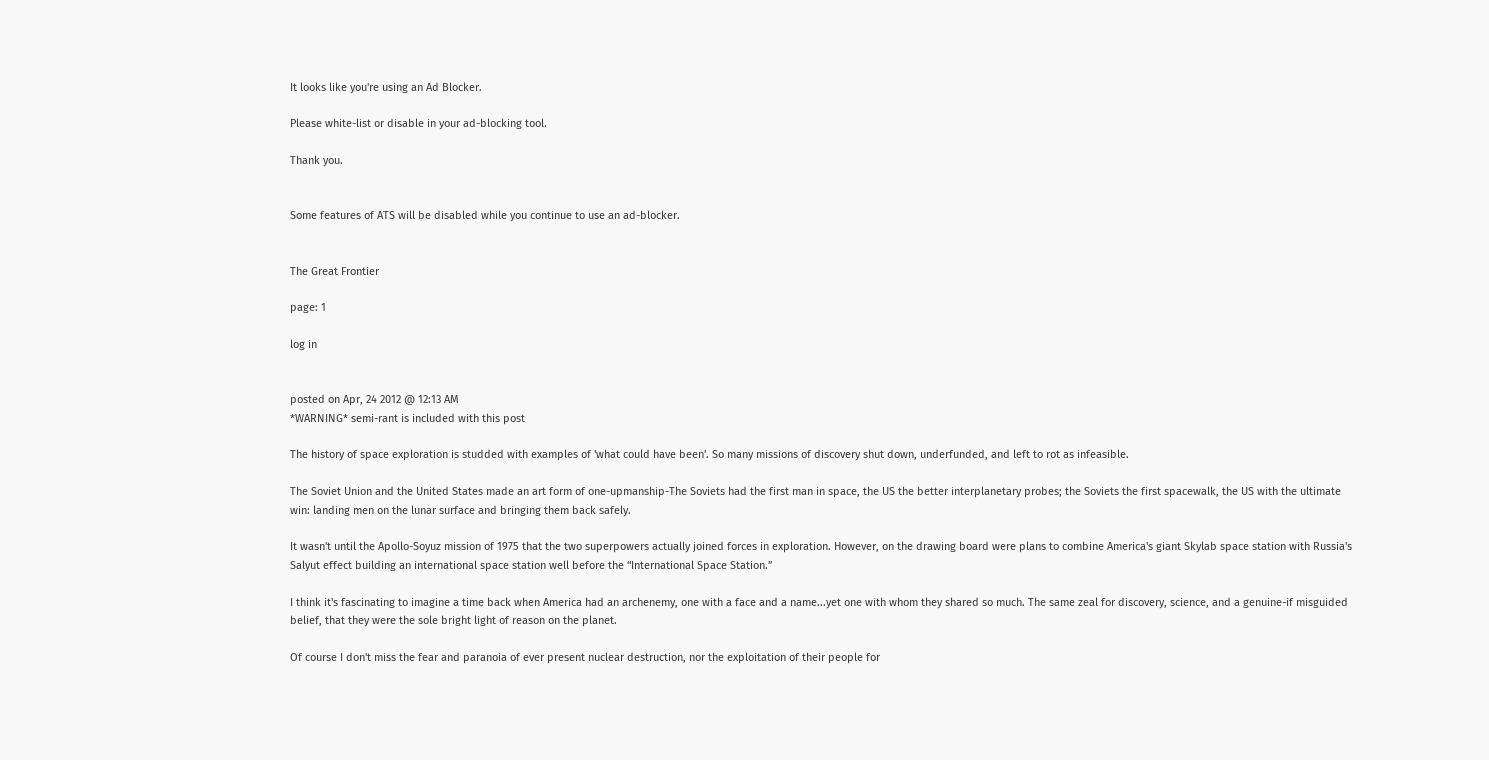It looks like you're using an Ad Blocker.

Please white-list or disable in your ad-blocking tool.

Thank you.


Some features of ATS will be disabled while you continue to use an ad-blocker.


The Great Frontier

page: 1

log in


posted on Apr, 24 2012 @ 12:13 AM
*WARNING* semi-rant is included with this post

The history of space exploration is studded with examples of 'what could have been'. So many missions of discovery shut down, underfunded, and left to rot as infeasible.

The Soviet Union and the United States made an art form of one-upmanship-The Soviets had the first man in space, the US the better interplanetary probes; the Soviets the first spacewalk, the US with the ultimate win: landing men on the lunar surface and bringing them back safely.

It wasn't until the Apollo-Soyuz mission of 1975 that the two superpowers actually joined forces in exploration. However, on the drawing board were plans to combine America's giant Skylab space station with Russia's Salyut effect building an international space station well before the “International Space Station.”

I think it's fascinating to imagine a time back when America had an archenemy, one with a face and a name...yet one with whom they shared so much. The same zeal for discovery, science, and a genuine-if misguided belief, that they were the sole bright light of reason on the planet.

Of course I don't miss the fear and paranoia of ever present nuclear destruction, nor the exploitation of their people for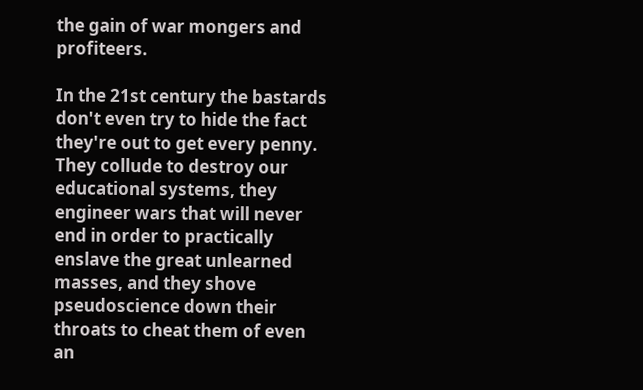the gain of war mongers and profiteers.

In the 21st century the bastards don't even try to hide the fact they're out to get every penny. They collude to destroy our educational systems, they engineer wars that will never end in order to practically enslave the great unlearned masses, and they shove pseudoscience down their throats to cheat them of even an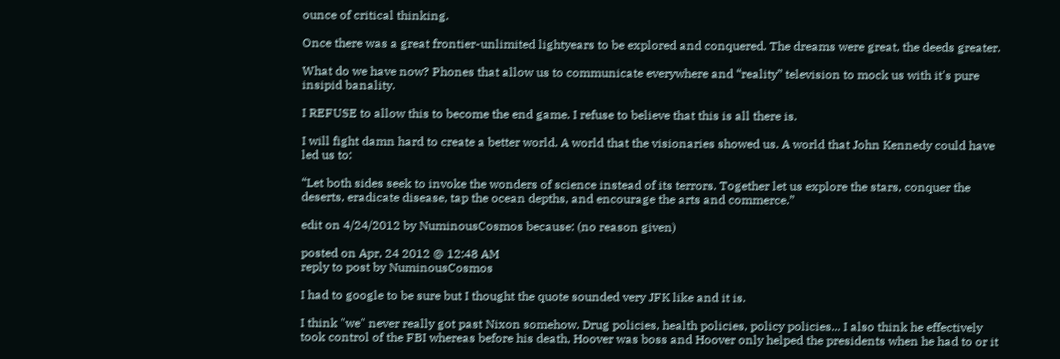ounce of critical thinking.

Once there was a great frontier-unlimited lightyears to be explored and conquered. The dreams were great, the deeds greater.

What do we have now? Phones that allow us to communicate everywhere and “reality” television to mock us with it's pure insipid banality.

I REFUSE to allow this to become the end game. I refuse to believe that this is all there is.

I will fight damn hard to create a better world. A world that the visionaries showed us. A world that John Kennedy could have led us to:

“Let both sides seek to invoke the wonders of science instead of its terrors. Together let us explore the stars, conquer the deserts, eradicate disease, tap the ocean depths, and encourage the arts and commerce.”

edit on 4/24/2012 by NuminousCosmos because: (no reason given)

posted on Apr, 24 2012 @ 12:48 AM
reply to post by NuminousCosmos

I had to google to be sure but I thought the quote sounded very JFK like and it is.

I think "we" never really got past Nixon somehow. Drug policies, health policies, policy policies... I also think he effectively took control of the FBI whereas before his death, Hoover was boss and Hoover only helped the presidents when he had to or it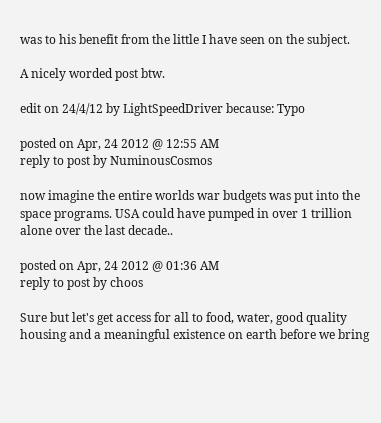was to his benefit from the little I have seen on the subject.

A nicely worded post btw.

edit on 24/4/12 by LightSpeedDriver because: Typo

posted on Apr, 24 2012 @ 12:55 AM
reply to post by NuminousCosmos

now imagine the entire worlds war budgets was put into the space programs. USA could have pumped in over 1 trillion alone over the last decade..

posted on Apr, 24 2012 @ 01:36 AM
reply to post by choos

Sure but let's get access for all to food, water, good quality housing and a meaningful existence on earth before we bring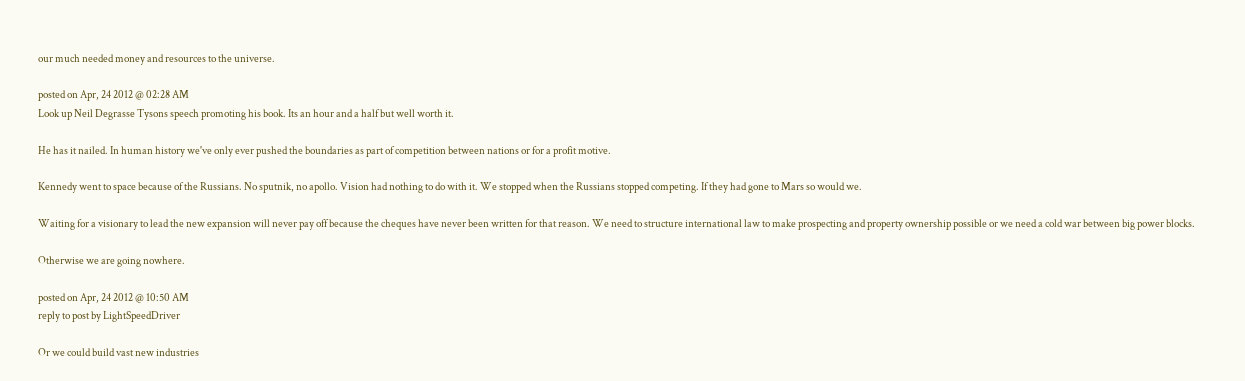our much needed money and resources to the universe.

posted on Apr, 24 2012 @ 02:28 AM
Look up Neil Degrasse Tysons speech promoting his book. Its an hour and a half but well worth it.

He has it nailed. In human history we've only ever pushed the boundaries as part of competition between nations or for a profit motive.

Kennedy went to space because of the Russians. No sputnik, no apollo. Vision had nothing to do with it. We stopped when the Russians stopped competing. If they had gone to Mars so would we.

Waiting for a visionary to lead the new expansion will never pay off because the cheques have never been written for that reason. We need to structure international law to make prospecting and property ownership possible or we need a cold war between big power blocks.

Otherwise we are going nowhere.

posted on Apr, 24 2012 @ 10:50 AM
reply to post by LightSpeedDriver

Or we could build vast new industries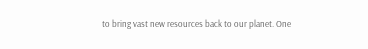to bring vast new resources back to our planet. One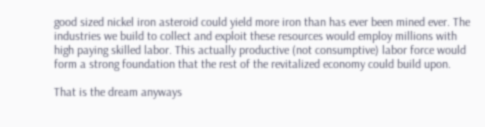good sized nickel iron asteroid could yield more iron than has ever been mined ever. The industries we build to collect and exploit these resources would employ millions with high paying skilled labor. This actually productive (not consumptive) labor force would form a strong foundation that the rest of the revitalized economy could build upon.

That is the dream anyways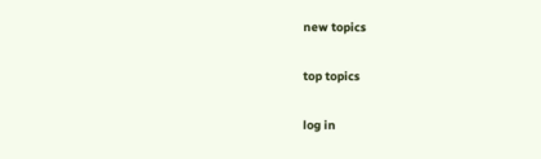new topics

top topics

log in